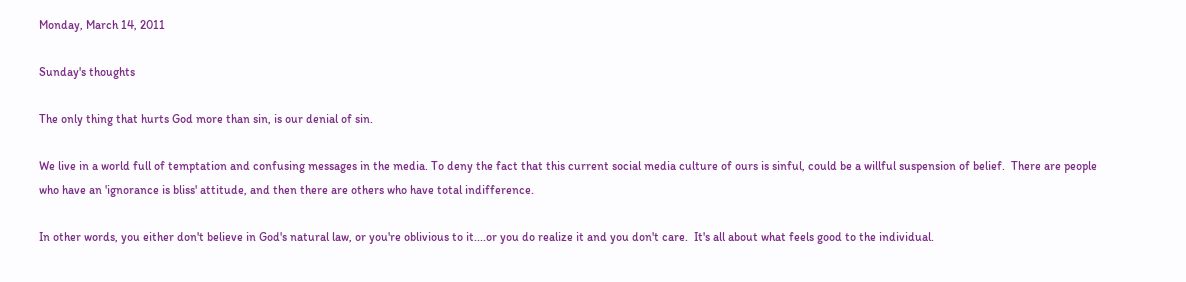Monday, March 14, 2011

Sunday's thoughts

The only thing that hurts God more than sin, is our denial of sin.

We live in a world full of temptation and confusing messages in the media. To deny the fact that this current social media culture of ours is sinful, could be a willful suspension of belief.  There are people who have an 'ignorance is bliss' attitude, and then there are others who have total indifference.

In other words, you either don't believe in God's natural law, or you're oblivious to it....or you do realize it and you don't care.  It's all about what feels good to the individual.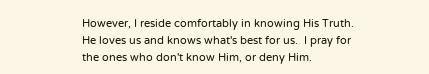However, I reside comfortably in knowing His Truth.  He loves us and knows what's best for us.  I pray for the ones who don't know Him, or deny Him.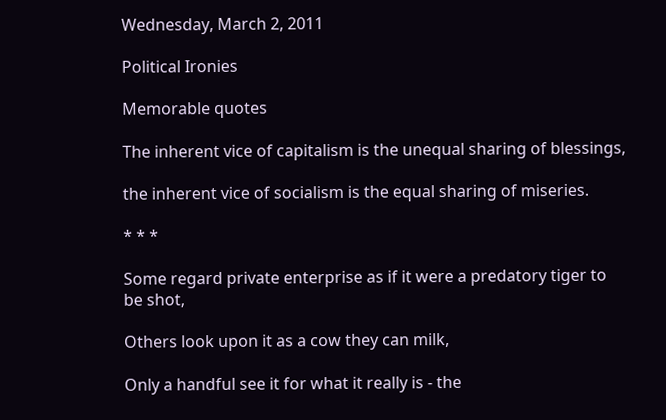Wednesday, March 2, 2011

Political Ironies

Memorable quotes

The inherent vice of capitalism is the unequal sharing of blessings,

the inherent vice of socialism is the equal sharing of miseries.

* * *

Some regard private enterprise as if it were a predatory tiger to be shot,

Others look upon it as a cow they can milk,

Only a handful see it for what it really is - the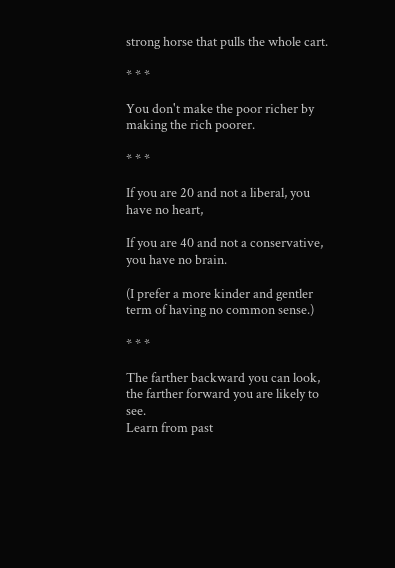strong horse that pulls the whole cart.

* * *

You don't make the poor richer by making the rich poorer.

* * *

If you are 20 and not a liberal, you have no heart,

If you are 40 and not a conservative, you have no brain.

(I prefer a more kinder and gentler term of having no common sense.)

* * *

The farther backward you can look, the farther forward you are likely to see.
Learn from past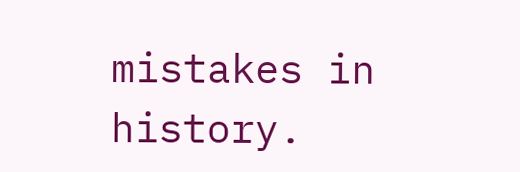mistakes in history.